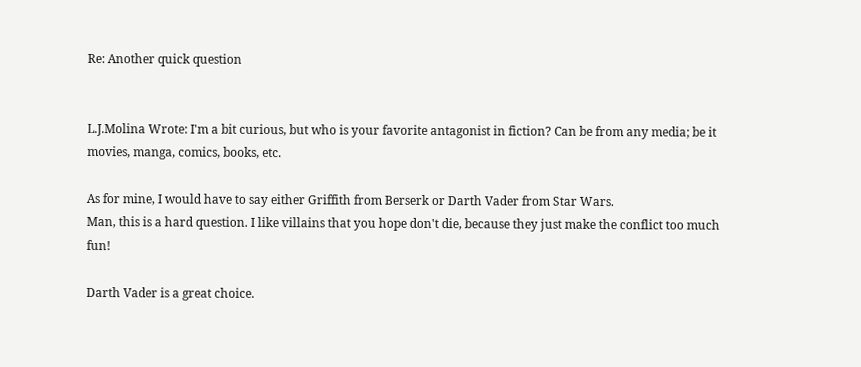Re: Another quick question


L.J.Molina Wrote: I'm a bit curious, but who is your favorite antagonist in fiction? Can be from any media; be it movies, manga, comics, books, etc.

As for mine, I would have to say either Griffith from Berserk or Darth Vader from Star Wars.
Man, this is a hard question. I like villains that you hope don't die, because they just make the conflict too much fun!

Darth Vader is a great choice.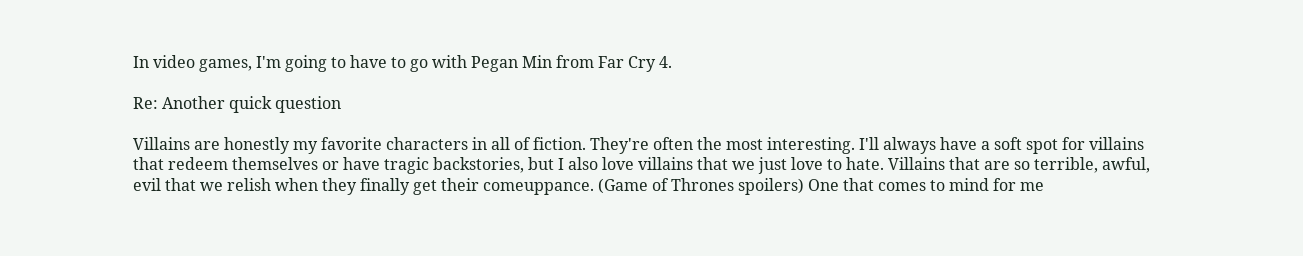In video games, I'm going to have to go with Pegan Min from Far Cry 4.

Re: Another quick question

Villains are honestly my favorite characters in all of fiction. They're often the most interesting. I'll always have a soft spot for villains that redeem themselves or have tragic backstories, but I also love villains that we just love to hate. Villains that are so terrible, awful, evil that we relish when they finally get their comeuppance. (Game of Thrones spoilers) One that comes to mind for me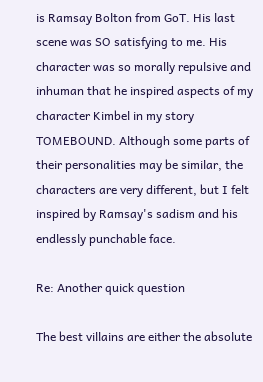is Ramsay Bolton from GoT. His last scene was SO satisfying to me. His character was so morally repulsive and inhuman that he inspired aspects of my character Kimbel in my story TOMEBOUND. Although some parts of their personalities may be similar, the characters are very different, but I felt inspired by Ramsay's sadism and his endlessly punchable face.

Re: Another quick question

The best villains are either the absolute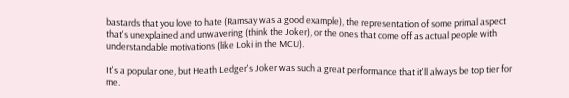bastards that you love to hate (Ramsay was a good example), the representation of some primal aspect that's unexplained and unwavering (think the Joker), or the ones that come off as actual people with understandable motivations (like Loki in the MCU).

It's a popular one, but Heath Ledger's Joker was such a great performance that it'll always be top tier for me.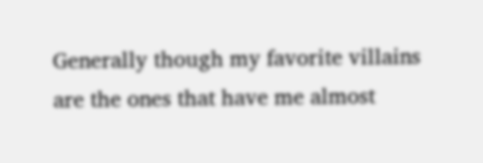Generally though my favorite villains are the ones that have me almost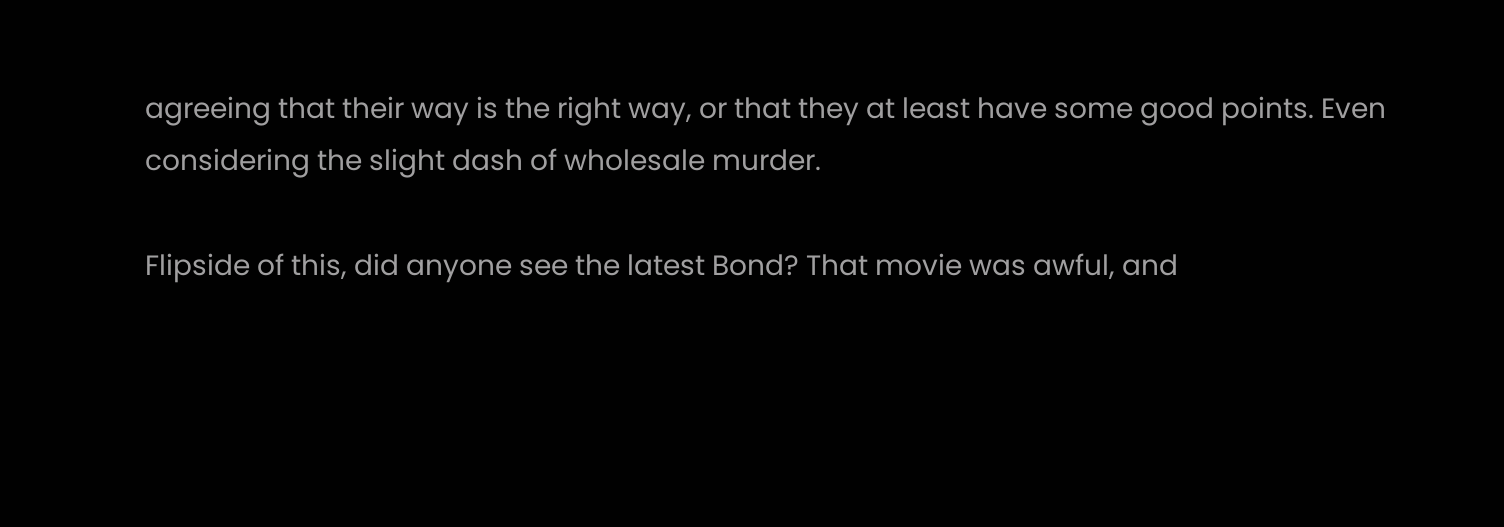agreeing that their way is the right way, or that they at least have some good points. Even considering the slight dash of wholesale murder.

Flipside of this, did anyone see the latest Bond? That movie was awful, and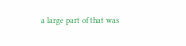a large part of that was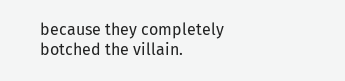because they completely botched the villain.